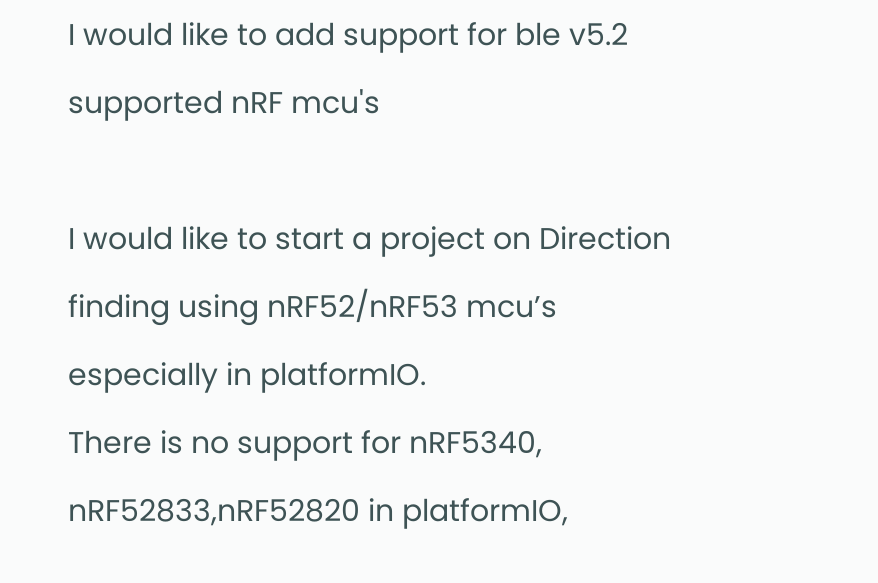I would like to add support for ble v5.2 supported nRF mcu's

I would like to start a project on Direction finding using nRF52/nRF53 mcu’s especially in platformIO.
There is no support for nRF5340, nRF52833,nRF52820 in platformIO,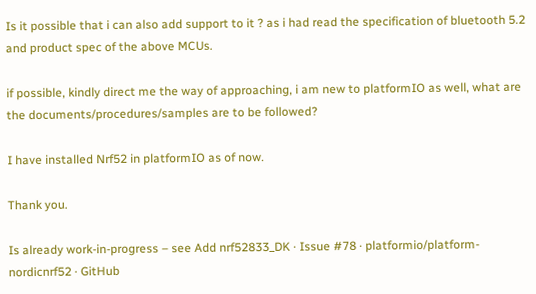Is it possible that i can also add support to it ? as i had read the specification of bluetooth 5.2 and product spec of the above MCUs.

if possible, kindly direct me the way of approaching, i am new to platformIO as well, what are the documents/procedures/samples are to be followed?

I have installed Nrf52 in platformIO as of now.

Thank you.

Is already work-in-progress – see Add nrf52833_DK · Issue #78 · platformio/platform-nordicnrf52 · GitHub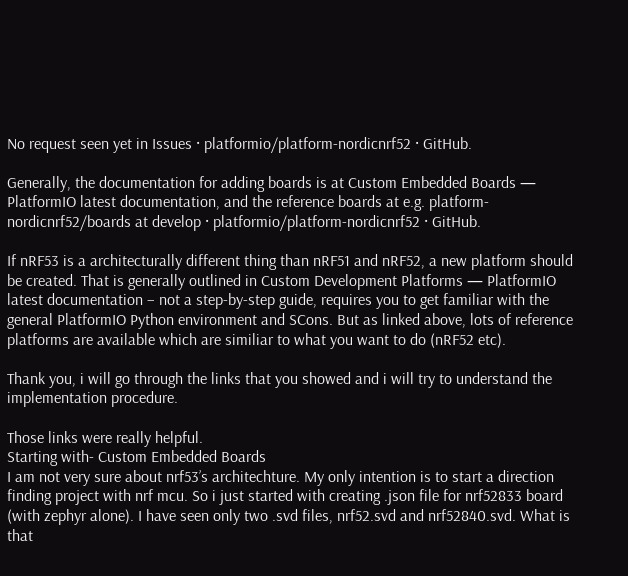No request seen yet in Issues · platformio/platform-nordicnrf52 · GitHub.

Generally, the documentation for adding boards is at Custom Embedded Boards — PlatformIO latest documentation, and the reference boards at e.g. platform-nordicnrf52/boards at develop · platformio/platform-nordicnrf52 · GitHub.

If nRF53 is a architecturally different thing than nRF51 and nRF52, a new platform should be created. That is generally outlined in Custom Development Platforms — PlatformIO latest documentation – not a step-by-step guide, requires you to get familiar with the general PlatformIO Python environment and SCons. But as linked above, lots of reference platforms are available which are similiar to what you want to do (nRF52 etc).

Thank you, i will go through the links that you showed and i will try to understand the implementation procedure.

Those links were really helpful.
Starting with- Custom Embedded Boards
I am not very sure about nrf53’s architechture. My only intention is to start a direction finding project with nrf mcu. So i just started with creating .json file for nrf52833 board (with zephyr alone). I have seen only two .svd files, nrf52.svd and nrf52840.svd. What is that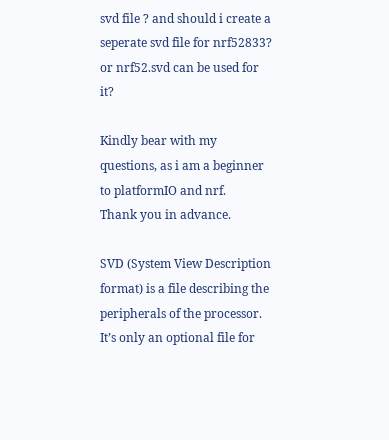svd file ? and should i create a seperate svd file for nrf52833? or nrf52.svd can be used for it?

Kindly bear with my questions, as i am a beginner to platformIO and nrf.
Thank you in advance.

SVD (System View Description format) is a file describing the peripherals of the processor. It’s only an optional file for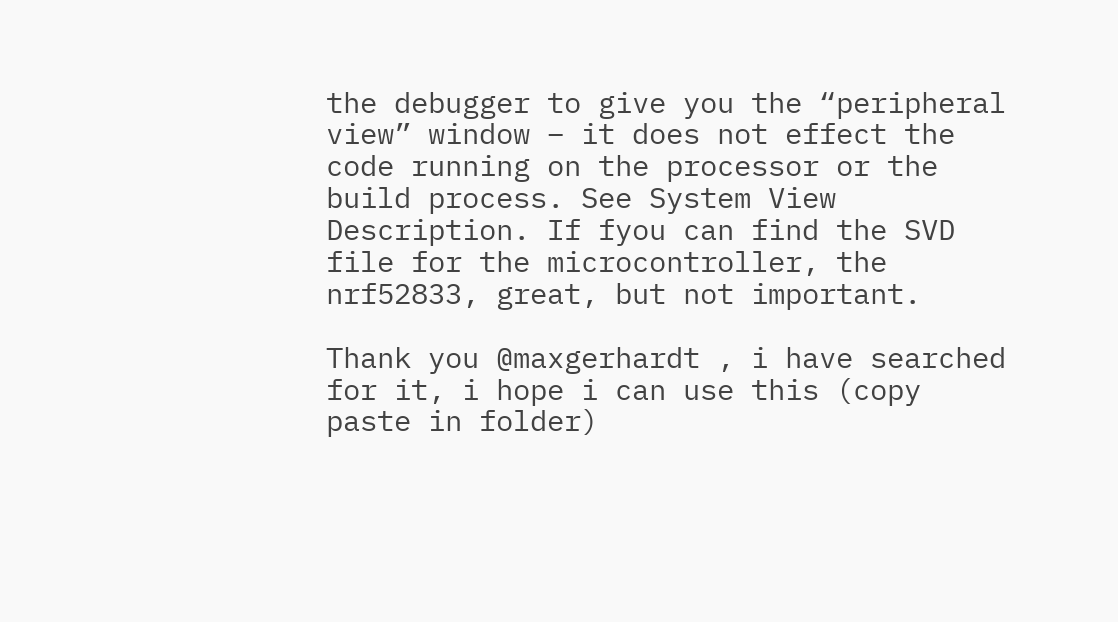the debugger to give you the “peripheral view” window – it does not effect the code running on the processor or the build process. See System View Description. If fyou can find the SVD file for the microcontroller, the nrf52833, great, but not important.

Thank you @maxgerhardt , i have searched for it, i hope i can use this (copy paste in folder)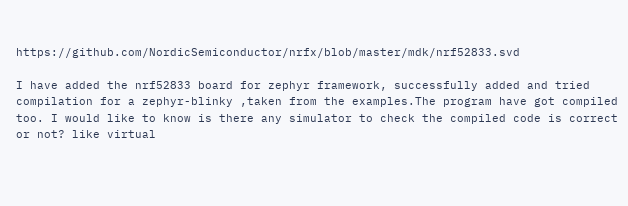https://github.com/NordicSemiconductor/nrfx/blob/master/mdk/nrf52833.svd

I have added the nrf52833 board for zephyr framework, successfully added and tried compilation for a zephyr-blinky ,taken from the examples.The program have got compiled too. I would like to know is there any simulator to check the compiled code is correct or not? like virtual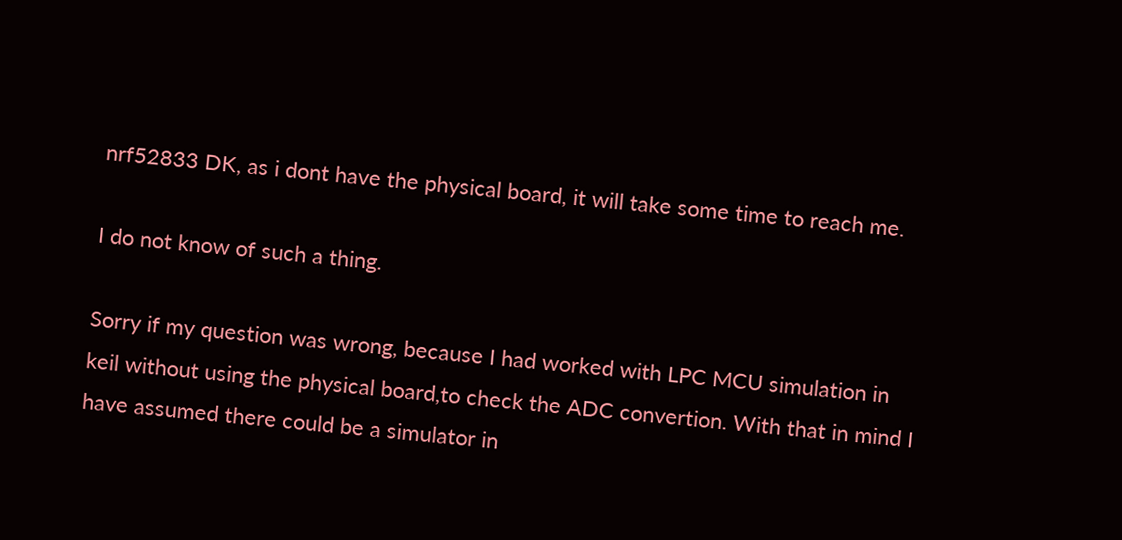nrf52833 DK, as i dont have the physical board, it will take some time to reach me.

I do not know of such a thing.

Sorry if my question was wrong, because I had worked with LPC MCU simulation in keil without using the physical board,to check the ADC convertion. With that in mind I have assumed there could be a simulator in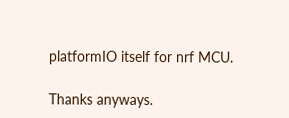platformIO itself for nrf MCU.

Thanks anyways.